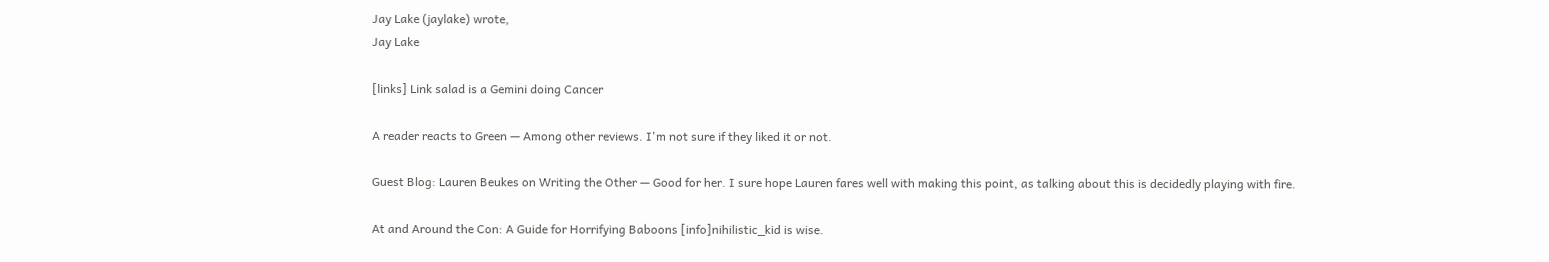Jay Lake (jaylake) wrote,
Jay Lake

[links] Link salad is a Gemini doing Cancer

A reader reacts to Green — Among other reviews. I'm not sure if they liked it or not.

Guest Blog: Lauren Beukes on Writing the Other — Good for her. I sure hope Lauren fares well with making this point, as talking about this is decidedly playing with fire.

At and Around the Con: A Guide for Horrifying Baboons [info]nihilistic_kid is wise.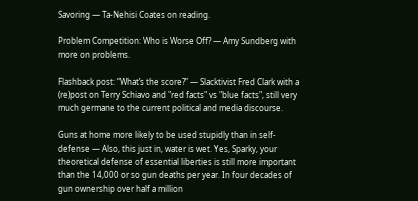Savoring — Ta-Nehisi Coates on reading.

Problem Competition: Who is Worse Off? — Amy Sundberg with more on problems.

Flashback post: “What’s the score?” — Slacktivist Fred Clark with a (re)post on Terry Schiavo and "red facts" vs "blue facts", still very much germane to the current political and media discourse.

Guns at home more likely to be used stupidly than in self-defense — Also, this just in, water is wet. Yes, Sparky, your theoretical defense of essential liberties is still more important than the 14,000 or so gun deaths per year. In four decades of gun ownership over half a million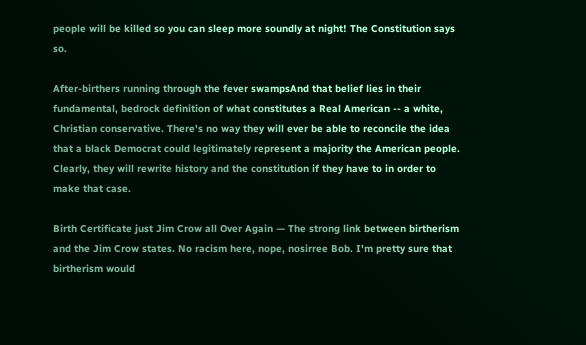people will be killed so you can sleep more soundly at night! The Constitution says so.

After-birthers running through the fever swampsAnd that belief lies in their fundamental, bedrock definition of what constitutes a Real American -- a white, Christian conservative. There's no way they will ever be able to reconcile the idea that a black Democrat could legitimately represent a majority the American people. Clearly, they will rewrite history and the constitution if they have to in order to make that case.

Birth Certificate just Jim Crow all Over Again — The strong link between birtherism and the Jim Crow states. No racism here, nope, nosirree Bob. I'm pretty sure that birtherism would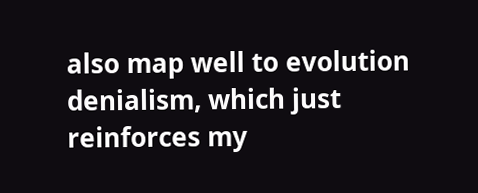also map well to evolution denialism, which just reinforces my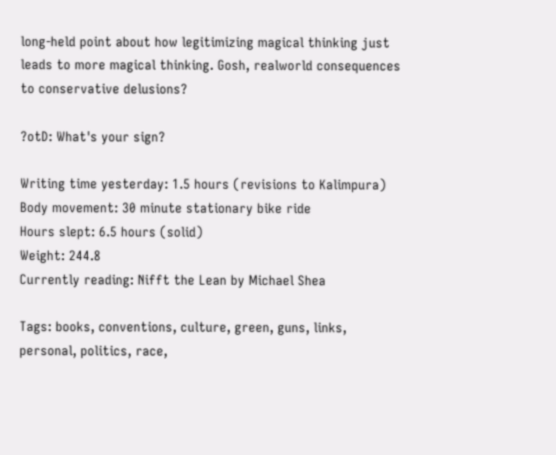long-held point about how legitimizing magical thinking just leads to more magical thinking. Gosh, realworld consequences to conservative delusions?

?otD: What's your sign?

Writing time yesterday: 1.5 hours (revisions to Kalimpura)
Body movement: 30 minute stationary bike ride
Hours slept: 6.5 hours (solid)
Weight: 244.8
Currently reading: Nifft the Lean by Michael Shea

Tags: books, conventions, culture, green, guns, links, personal, politics, race,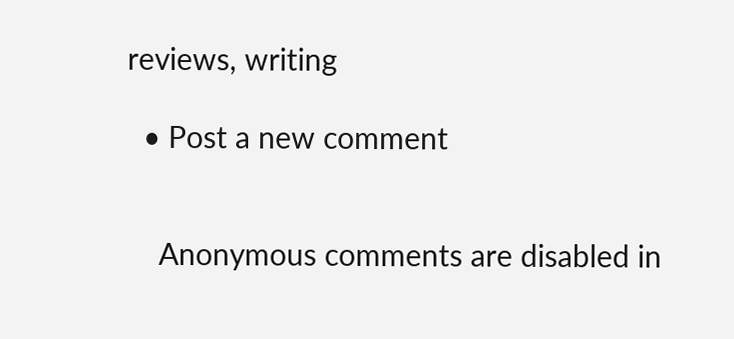reviews, writing

  • Post a new comment


    Anonymous comments are disabled in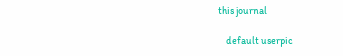this journal

    default userpic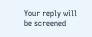Your reply will be screened